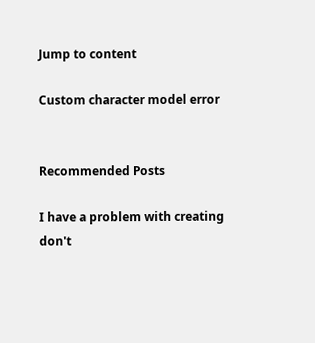Jump to content

Custom character model error


Recommended Posts

I have a problem with creating don't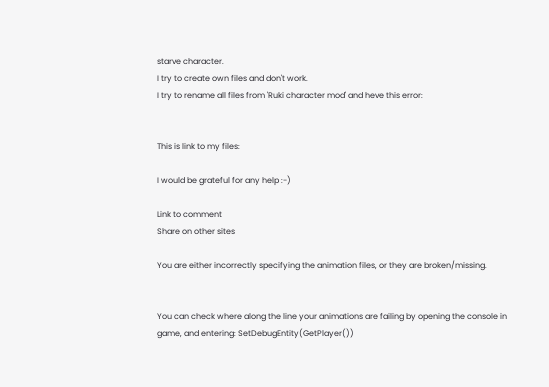starve character.
I try to create own files and don't work.
I try to rename all files from 'Ruki character mod' and heve this error:


This is link to my files:

I would be grateful for any help :-)

Link to comment
Share on other sites

You are either incorrectly specifying the animation files, or they are broken/missing.


You can check where along the line your animations are failing by opening the console in game, and entering: SetDebugEntity(GetPlayer())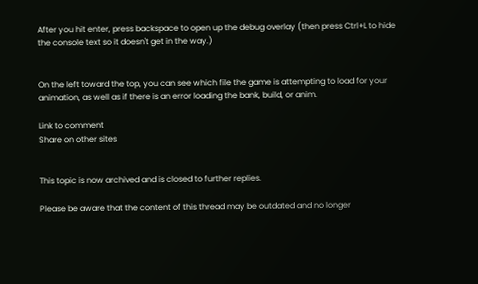After you hit enter, press backspace to open up the debug overlay (then press Ctrl+L to hide the console text so it doesn't get in the way.)


On the left toward the top, you can see which file the game is attempting to load for your animation, as well as if there is an error loading the bank, build, or anim.

Link to comment
Share on other sites


This topic is now archived and is closed to further replies.

Please be aware that the content of this thread may be outdated and no longer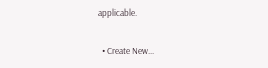applicable.

  • Create New...